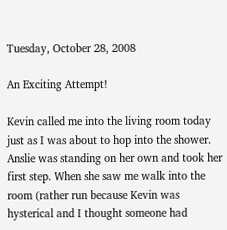Tuesday, October 28, 2008

An Exciting Attempt!

Kevin called me into the living room today just as I was about to hop into the shower. Anslie was standing on her own and took her first step. When she saw me walk into the room (rather run because Kevin was hysterical and I thought someone had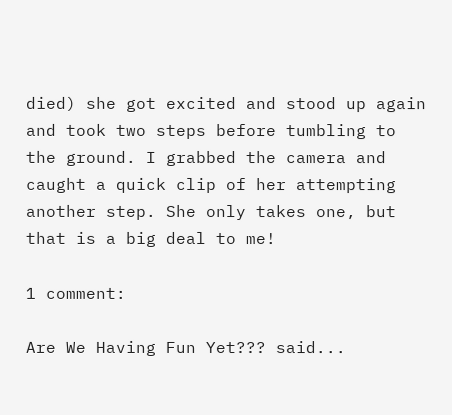died) she got excited and stood up again and took two steps before tumbling to the ground. I grabbed the camera and caught a quick clip of her attempting another step. She only takes one, but that is a big deal to me!

1 comment:

Are We Having Fun Yet??? said...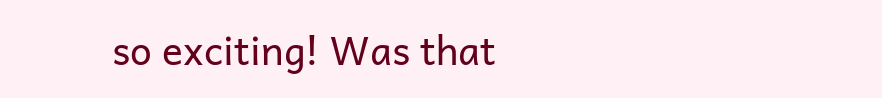so exciting! Was that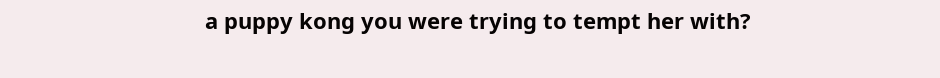a puppy kong you were trying to tempt her with?